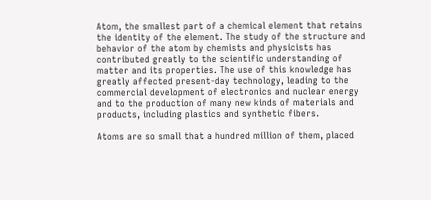Atom, the smallest part of a chemical element that retains the identity of the element. The study of the structure and behavior of the atom by chemists and physicists has contributed greatly to the scientific understanding of matter and its properties. The use of this knowledge has greatly affected present-day technology, leading to the commercial development of electronics and nuclear energy and to the production of many new kinds of materials and products, including plastics and synthetic fibers.

Atoms are so small that a hundred million of them, placed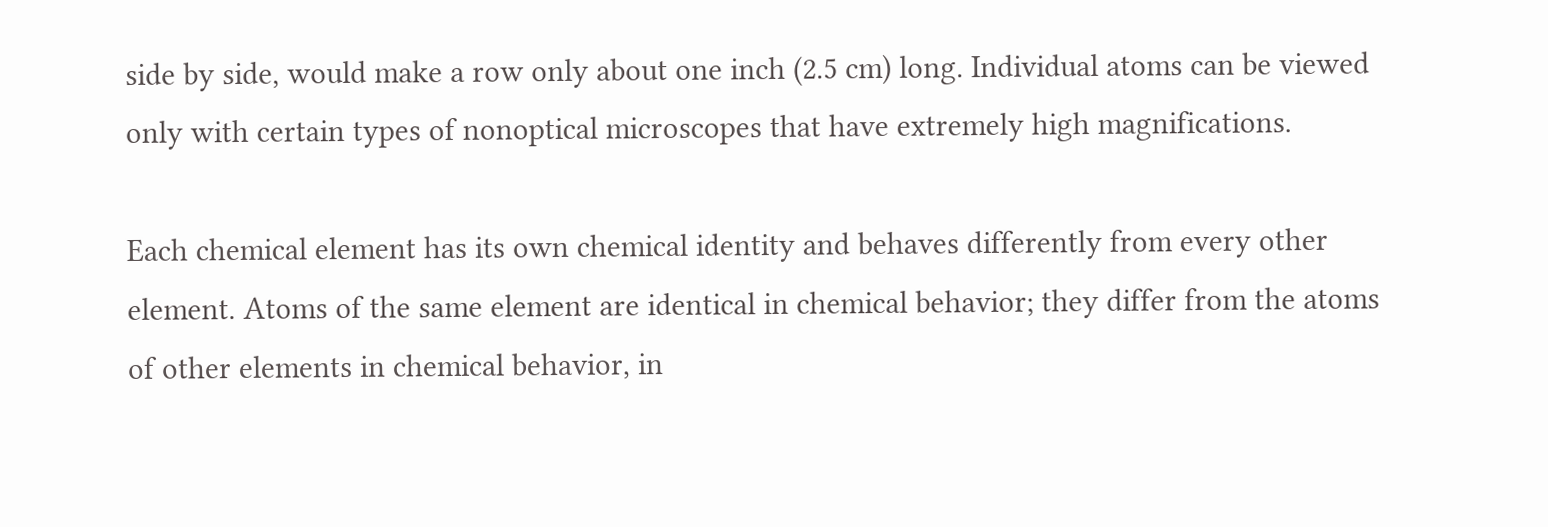side by side, would make a row only about one inch (2.5 cm) long. Individual atoms can be viewed only with certain types of nonoptical microscopes that have extremely high magnifications.

Each chemical element has its own chemical identity and behaves differently from every other element. Atoms of the same element are identical in chemical behavior; they differ from the atoms of other elements in chemical behavior, in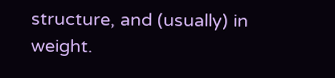structure, and (usually) in weight.